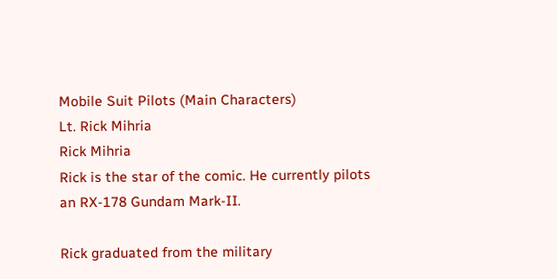Mobile Suit Pilots (Main Characters)
Lt. Rick Mihria
Rick Mihria
Rick is the star of the comic. He currently pilots an RX-178 Gundam Mark-II.

Rick graduated from the military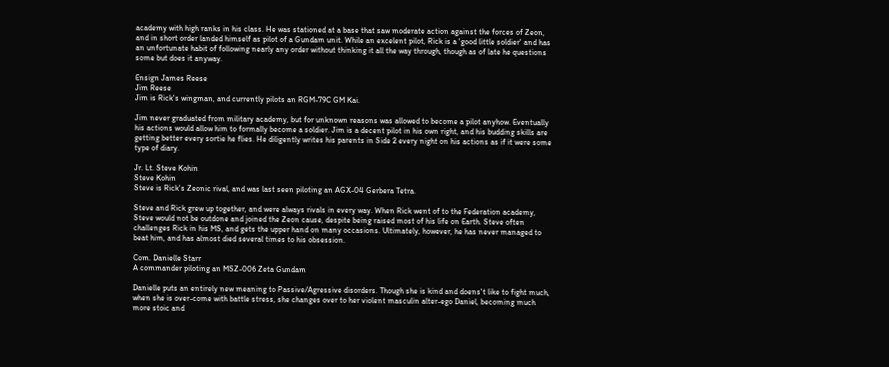academy with high ranks in his class. He was stationed at a base that saw moderate action against the forces of Zeon, and in short order landed himself as pilot of a Gundam unit. While an excelent pilot, Rick is a 'good little soldier' and has an unfortunate habit of following nearly any order without thinking it all the way through, though as of late he questions some but does it anyway.

Ensign James Reese
Jim Reese
Jim is Rick's wingman, and currently pilots an RGM-79C GM Kai.

Jim never graduated from military academy, but for unknown reasons was allowed to become a pilot anyhow. Eventually his actions would allow him to formally become a soldier. Jim is a decent pilot in his own right, and his budding skills are getting better every sortie he flies. He diligently writes his parents in Side 2 every night on his actions as if it were some type of diary.

Jr. Lt. Steve Kohin
Steve Kohin
Steve is Rick's Zeonic rival, and was last seen piloting an AGX-04 Gerbera Tetra.

Steve and Rick grew up together, and were always rivals in every way. When Rick went of to the Federation academy, Steve would not be outdone and joined the Zeon cause, despite being raised most of his life on Earth. Steve often challenges Rick in his MS, and gets the upper hand on many occasions. Ultimately, however, he has never managed to beat him, and has almost died several times to his obsession.

Com. Danielle Starr
A commander piloting an MSZ-006 Zeta Gundam

Danielle puts an entirely new meaning to Passive/Agressive disorders. Though she is kind and doens't like to fight much, when she is over-come with battle stress, she changes over to her violent masculin alter-ego Daniel, becoming much more stoic and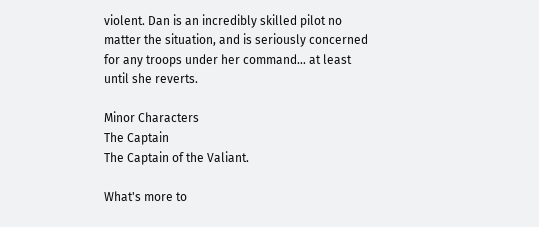violent. Dan is an incredibly skilled pilot no matter the situation, and is seriously concerned for any troops under her command... at least until she reverts.

Minor Characters
The Captain
The Captain of the Valiant.

What's more to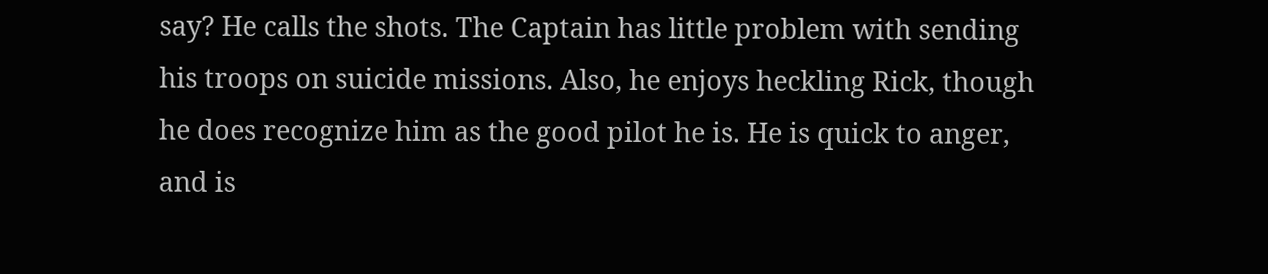say? He calls the shots. The Captain has little problem with sending his troops on suicide missions. Also, he enjoys heckling Rick, though he does recognize him as the good pilot he is. He is quick to anger, and is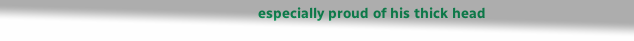especially proud of his thick head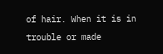of hair. When it is in trouble or made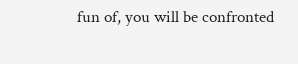fun of, you will be confronted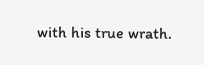with his true wrath.